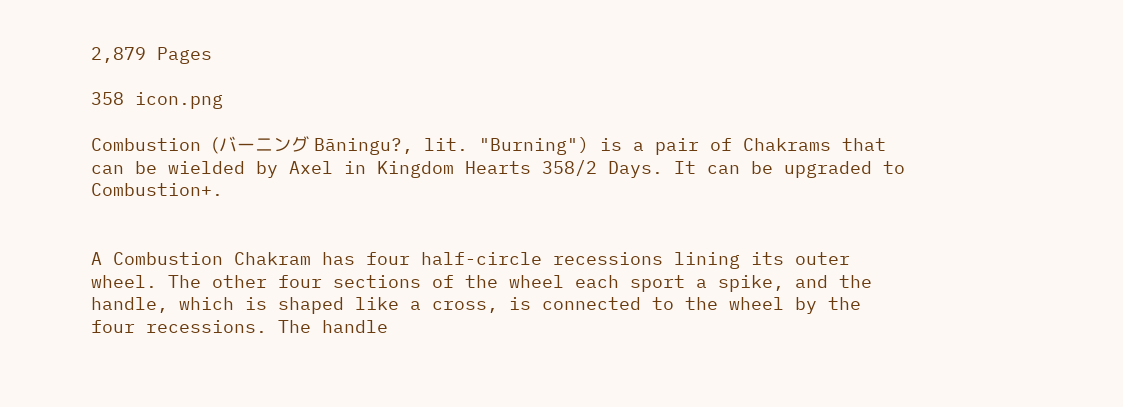2,879 Pages

358 icon.png

Combustion (バーニング Bāningu?, lit. "Burning") is a pair of Chakrams that can be wielded by Axel in Kingdom Hearts 358/2 Days. It can be upgraded to Combustion+.


A Combustion Chakram has four half-circle recessions lining its outer wheel. The other four sections of the wheel each sport a spike, and the handle, which is shaped like a cross, is connected to the wheel by the four recessions. The handle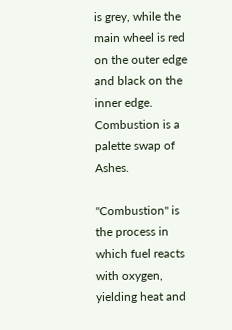is grey, while the main wheel is red on the outer edge and black on the inner edge. Combustion is a palette swap of Ashes.

"Combustion" is the process in which fuel reacts with oxygen, yielding heat and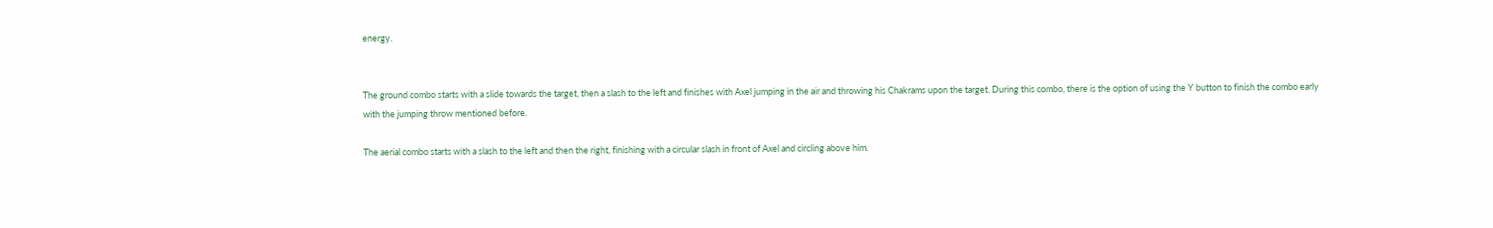energy.


The ground combo starts with a slide towards the target, then a slash to the left and finishes with Axel jumping in the air and throwing his Chakrams upon the target. During this combo, there is the option of using the Y button to finish the combo early with the jumping throw mentioned before.

The aerial combo starts with a slash to the left and then the right, finishing with a circular slash in front of Axel and circling above him.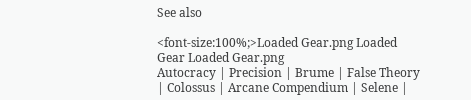See also

<font-size:100%;>Loaded Gear.png Loaded Gear Loaded Gear.png
Autocracy | Precision | Brume | False Theory | Colossus | Arcane Compendium | Selene |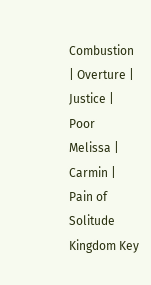Combustion | Overture | Justice | Poor Melissa | Carmin | Pain of Solitude
Kingdom Key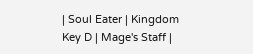| Soul Eater | Kingdom Key D | Mage's Staff |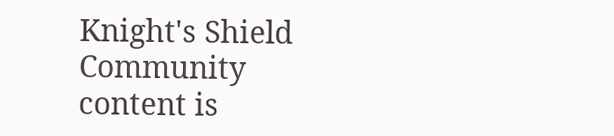Knight's Shield
Community content is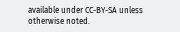available under CC-BY-SA unless otherwise noted.